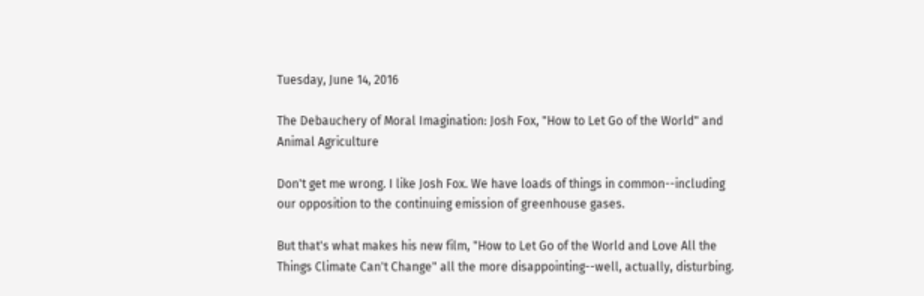Tuesday, June 14, 2016

The Debauchery of Moral Imagination: Josh Fox, "How to Let Go of the World" and Animal Agriculture

Don't get me wrong. I like Josh Fox. We have loads of things in common--including our opposition to the continuing emission of greenhouse gases.

But that's what makes his new film, "How to Let Go of the World and Love All the Things Climate Can't Change" all the more disappointing--well, actually, disturbing.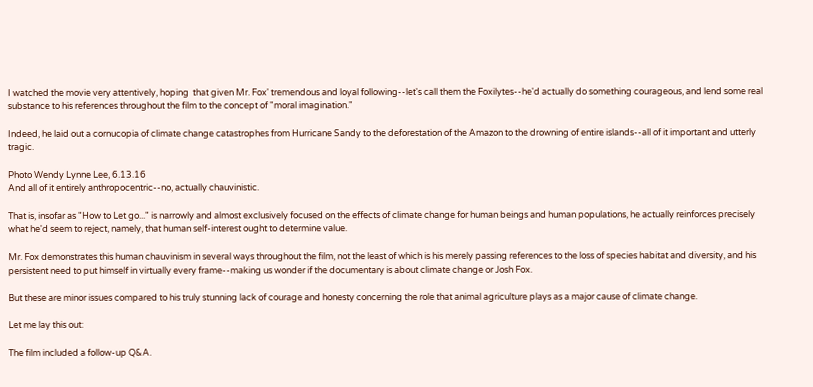I watched the movie very attentively, hoping  that given Mr. Fox' tremendous and loyal following--let's call them the Foxilytes--he'd actually do something courageous, and lend some real substance to his references throughout the film to the concept of "moral imagination."

Indeed, he laid out a cornucopia of climate change catastrophes from Hurricane Sandy to the deforestation of the Amazon to the drowning of entire islands--all of it important and utterly tragic.

Photo Wendy Lynne Lee, 6.13.16
And all of it entirely anthropocentric--no, actually chauvinistic.

That is, insofar as "How to Let go..." is narrowly and almost exclusively focused on the effects of climate change for human beings and human populations, he actually reinforces precisely what he'd seem to reject, namely, that human self-interest ought to determine value.

Mr. Fox demonstrates this human chauvinism in several ways throughout the film, not the least of which is his merely passing references to the loss of species habitat and diversity, and his persistent need to put himself in virtually every frame--making us wonder if the documentary is about climate change or Josh Fox.

But these are minor issues compared to his truly stunning lack of courage and honesty concerning the role that animal agriculture plays as a major cause of climate change.

Let me lay this out:

The film included a follow-up Q&A.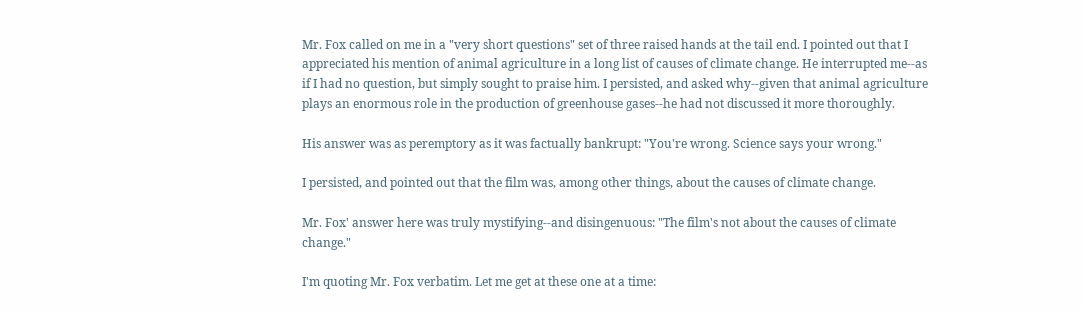Mr. Fox called on me in a "very short questions" set of three raised hands at the tail end. I pointed out that I appreciated his mention of animal agriculture in a long list of causes of climate change. He interrupted me--as if I had no question, but simply sought to praise him. I persisted, and asked why--given that animal agriculture plays an enormous role in the production of greenhouse gases--he had not discussed it more thoroughly.

His answer was as peremptory as it was factually bankrupt: "You're wrong. Science says your wrong."

I persisted, and pointed out that the film was, among other things, about the causes of climate change.

Mr. Fox' answer here was truly mystifying--and disingenuous: "The film's not about the causes of climate change."

I'm quoting Mr. Fox verbatim. Let me get at these one at a time: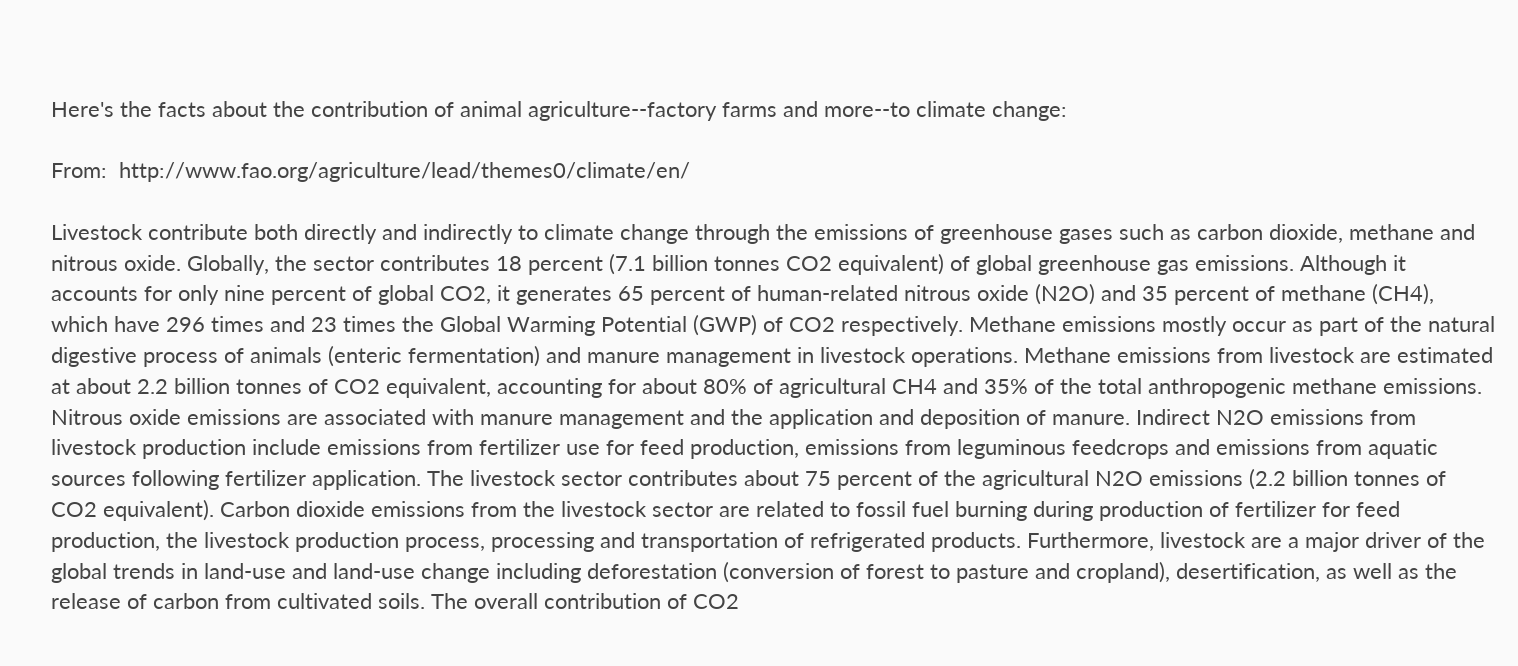Here's the facts about the contribution of animal agriculture--factory farms and more--to climate change:

From:  http://www.fao.org/agriculture/lead/themes0/climate/en/

Livestock contribute both directly and indirectly to climate change through the emissions of greenhouse gases such as carbon dioxide, methane and nitrous oxide. Globally, the sector contributes 18 percent (7.1 billion tonnes CO2 equivalent) of global greenhouse gas emissions. Although it accounts for only nine percent of global CO2, it generates 65 percent of human-related nitrous oxide (N2O) and 35 percent of methane (CH4), which have 296 times and 23 times the Global Warming Potential (GWP) of CO2 respectively. Methane emissions mostly occur as part of the natural digestive process of animals (enteric fermentation) and manure management in livestock operations. Methane emissions from livestock are estimated at about 2.2 billion tonnes of CO2 equivalent, accounting for about 80% of agricultural CH4 and 35% of the total anthropogenic methane emissions. Nitrous oxide emissions are associated with manure management and the application and deposition of manure. Indirect N2O emissions from livestock production include emissions from fertilizer use for feed production, emissions from leguminous feedcrops and emissions from aquatic sources following fertilizer application. The livestock sector contributes about 75 percent of the agricultural N2O emissions (2.2 billion tonnes of CO2 equivalent). Carbon dioxide emissions from the livestock sector are related to fossil fuel burning during production of fertilizer for feed production, the livestock production process, processing and transportation of refrigerated products. Furthermore, livestock are a major driver of the global trends in land-use and land-use change including deforestation (conversion of forest to pasture and cropland), desertification, as well as the release of carbon from cultivated soils. The overall contribution of CO2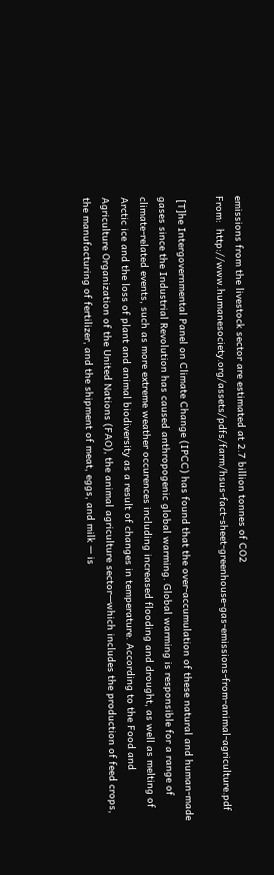emissions from the livestock sector are estimated at 2.7 billion tonnes of CO2
From:  http://www.humanesociety.org/assets/pdfs/farm/hsus-fact-sheet-greenhouse-gas-emissions-from-animal-agriculture.pdf

 [T]he Intergovernmental Panel on Climate Change (IPCC) has found that the over-accumulation of these natural and human-made gases since the Industrial Revolution has caused anthropogenic global warming. Global warming is responsible for a range of climate-related events, such as more extreme weather occurences including increased flooding and drought, as well as melting of Arctic ice and the loss of plant and animal biodiversity as a result of changes in temperature. According to the Food and Agriculture Organization of the United Nations (FAO), the animal agriculture sector—which includes the production of feed crops, the manufacturing of fertilizer, and the shipment of meat, eggs, and milk — is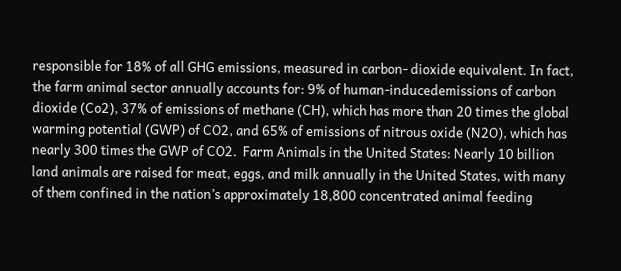responsible for 18% of all GHG emissions, measured in carbon- dioxide equivalent. In fact, the farm animal sector annually accounts for: 9% of human-inducedemissions of carbon dioxide (Co2), 37% of emissions of methane (CH), which has more than 20 times the global warming potential (GWP) of CO2, and 65% of emissions of nitrous oxide (N2O), which has nearly 300 times the GWP of CO2.  Farm Animals in the United States: Nearly 10 billion land animals are raised for meat, eggs, and milk annually in the United States, with many of them confined in the nation’s approximately 18,800 concentrated animal feeding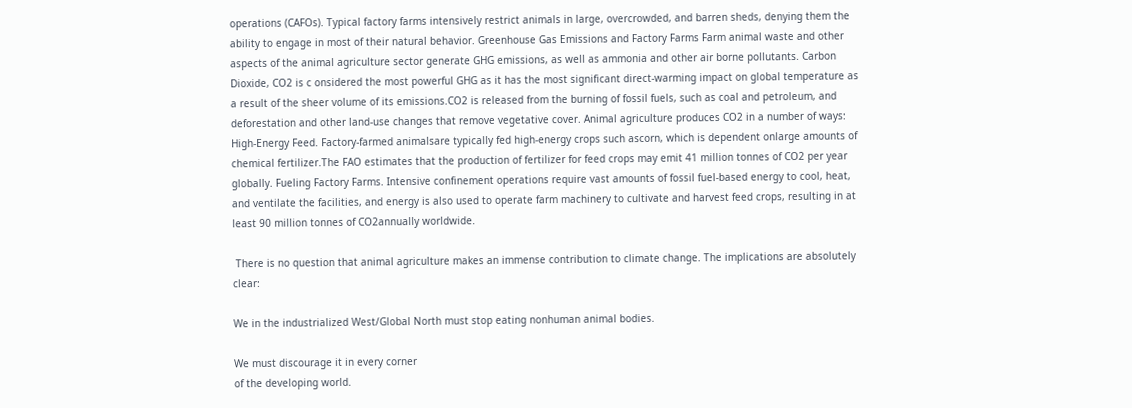operations (CAFOs). Typical factory farms intensively restrict animals in large, overcrowded, and barren sheds, denying them the ability to engage in most of their natural behavior. Greenhouse Gas Emissions and Factory Farms Farm animal waste and other aspects of the animal agriculture sector generate GHG emissions, as well as ammonia and other air borne pollutants. Carbon Dioxide, CO2 is c onsidered the most powerful GHG as it has the most significant direct-warming impact on global temperature as a result of the sheer volume of its emissions.CO2 is released from the burning of fossil fuels, such as coal and petroleum, and deforestation and other land-use changes that remove vegetative cover. Animal agriculture produces CO2 in a number of ways: High-Energy Feed. Factory-farmed animalsare typically fed high-energy crops such ascorn, which is dependent onlarge amounts of chemical fertilizer.The FAO estimates that the production of fertilizer for feed crops may emit 41 million tonnes of CO2 per year globally. Fueling Factory Farms. Intensive confinement operations require vast amounts of fossil fuel-based energy to cool, heat, and ventilate the facilities, and energy is also used to operate farm machinery to cultivate and harvest feed crops, resulting in at least 90 million tonnes of CO2annually worldwide.

 There is no question that animal agriculture makes an immense contribution to climate change. The implications are absolutely clear:

We in the industrialized West/Global North must stop eating nonhuman animal bodies.

We must discourage it in every corner
of the developing world.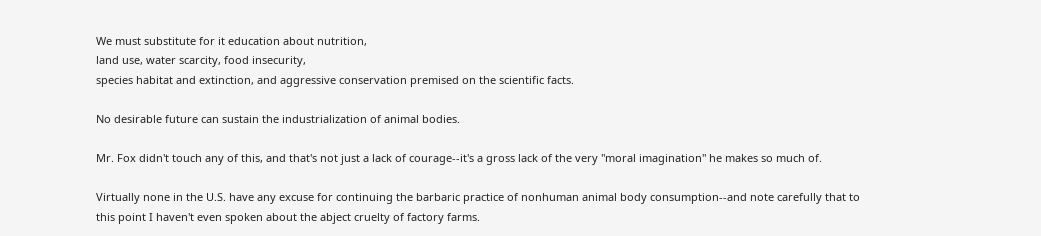We must substitute for it education about nutrition,
land use, water scarcity, food insecurity,
species habitat and extinction, and aggressive conservation premised on the scientific facts.

No desirable future can sustain the industrialization of animal bodies.

Mr. Fox didn't touch any of this, and that's not just a lack of courage--it's a gross lack of the very "moral imagination" he makes so much of.

Virtually none in the U.S. have any excuse for continuing the barbaric practice of nonhuman animal body consumption--and note carefully that to this point I haven't even spoken about the abject cruelty of factory farms.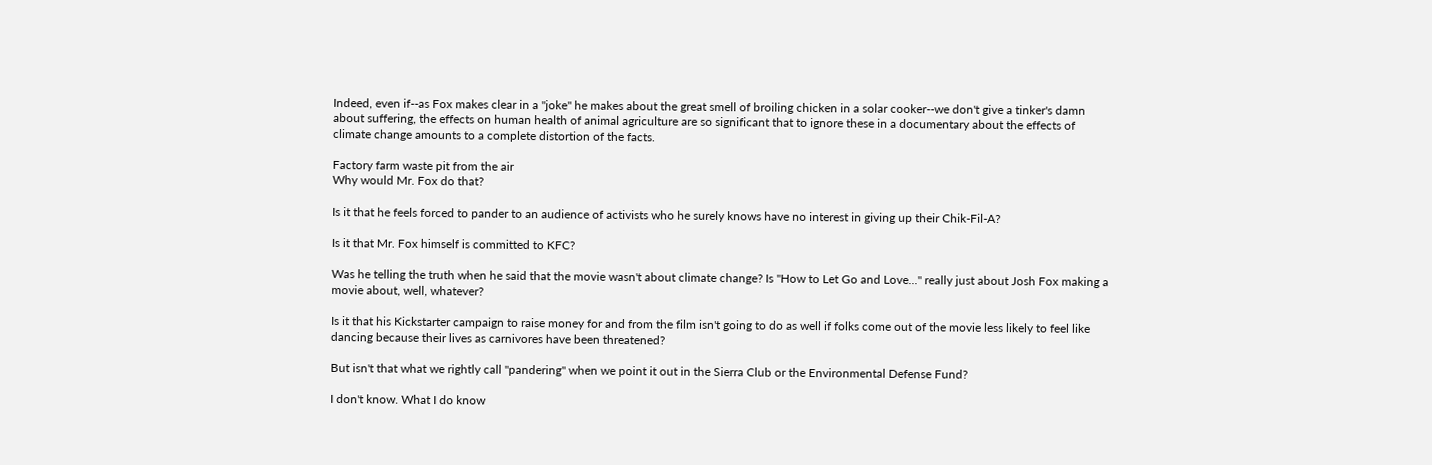Indeed, even if--as Fox makes clear in a "joke" he makes about the great smell of broiling chicken in a solar cooker--we don't give a tinker's damn about suffering, the effects on human health of animal agriculture are so significant that to ignore these in a documentary about the effects of climate change amounts to a complete distortion of the facts.

Factory farm waste pit from the air
Why would Mr. Fox do that?

Is it that he feels forced to pander to an audience of activists who he surely knows have no interest in giving up their Chik-Fil-A?

Is it that Mr. Fox himself is committed to KFC?

Was he telling the truth when he said that the movie wasn't about climate change? Is "How to Let Go and Love..." really just about Josh Fox making a movie about, well, whatever?

Is it that his Kickstarter campaign to raise money for and from the film isn't going to do as well if folks come out of the movie less likely to feel like dancing because their lives as carnivores have been threatened?

But isn't that what we rightly call "pandering" when we point it out in the Sierra Club or the Environmental Defense Fund?

I don't know. What I do know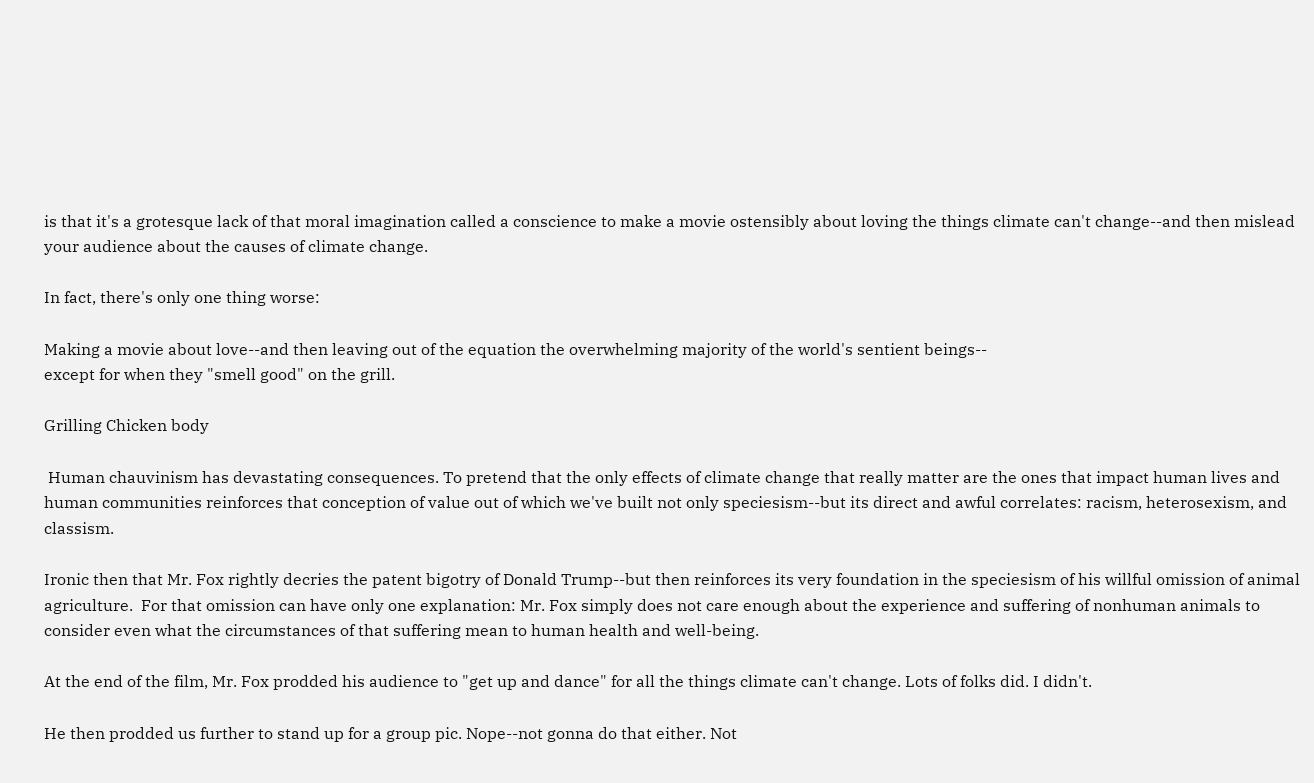is that it's a grotesque lack of that moral imagination called a conscience to make a movie ostensibly about loving the things climate can't change--and then mislead your audience about the causes of climate change.

In fact, there's only one thing worse:

Making a movie about love--and then leaving out of the equation the overwhelming majority of the world's sentient beings--
except for when they "smell good" on the grill.

Grilling Chicken body

 Human chauvinism has devastating consequences. To pretend that the only effects of climate change that really matter are the ones that impact human lives and human communities reinforces that conception of value out of which we've built not only speciesism--but its direct and awful correlates: racism, heterosexism, and classism.

Ironic then that Mr. Fox rightly decries the patent bigotry of Donald Trump--but then reinforces its very foundation in the speciesism of his willful omission of animal agriculture.  For that omission can have only one explanation: Mr. Fox simply does not care enough about the experience and suffering of nonhuman animals to consider even what the circumstances of that suffering mean to human health and well-being.

At the end of the film, Mr. Fox prodded his audience to "get up and dance" for all the things climate can't change. Lots of folks did. I didn't.

He then prodded us further to stand up for a group pic. Nope--not gonna do that either. Not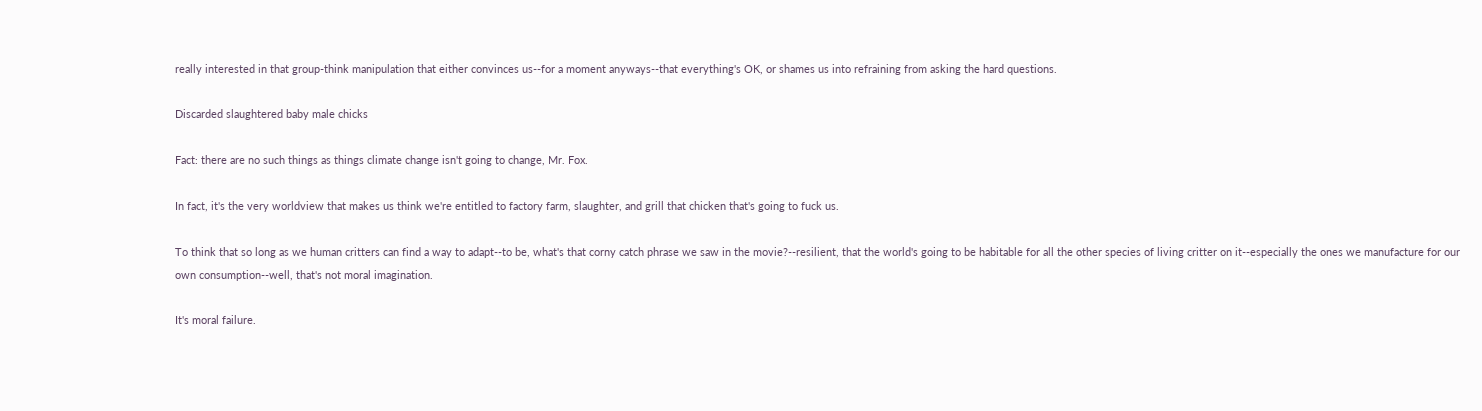really interested in that group-think manipulation that either convinces us--for a moment anyways--that everything's OK, or shames us into refraining from asking the hard questions.

Discarded slaughtered baby male chicks

Fact: there are no such things as things climate change isn't going to change, Mr. Fox.

In fact, it's the very worldview that makes us think we're entitled to factory farm, slaughter, and grill that chicken that's going to fuck us.

To think that so long as we human critters can find a way to adapt--to be, what's that corny catch phrase we saw in the movie?--resilient, that the world's going to be habitable for all the other species of living critter on it--especially the ones we manufacture for our own consumption--well, that's not moral imagination.

It's moral failure.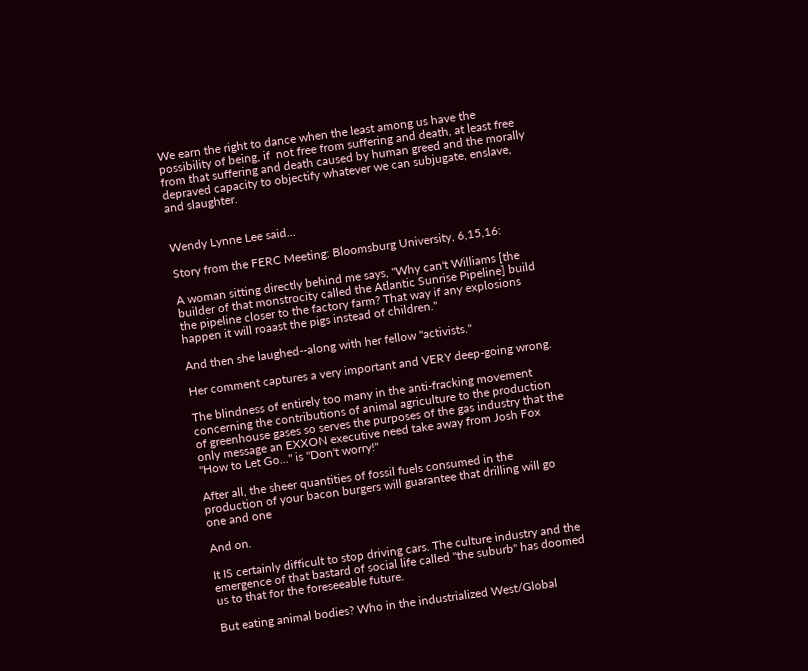We earn the right to dance when the least among us have the possibility of being, if  not free from suffering and death, at least free from that suffering and death caused by human greed and the morally depraved capacity to objectify whatever we can subjugate, enslave, and slaughter.


Wendy Lynne Lee said...

Story from the FERC Meeting: Bloomsburg University, 6,15,16:

A woman sitting directly behind me says, "Why can't Williams [the builder of that monstrocity called the Atlantic Sunrise Pipeline] build the pipeline closer to the factory farm? That way if any explosions happen it will roaast the pigs instead of children."

And then she laughed--along with her fellow "activists."

Her comment captures a very important and VERY deep-going wrong.

The blindness of entirely too many in the anti-fracking movement concerning the contributions of animal agriculture to the production of greenhouse gases so serves the purposes of the gas industry that the only message an EXXON executive need take away from Josh Fox "How to Let Go..." is "Don't worry!"

After all, the sheer quantities of fossil fuels consumed in the production of your bacon burgers will guarantee that drilling will go one and one

And on.

It IS certainly difficult to stop driving cars. The culture industry and the emergence of that bastard of social life called "the suburb" has doomed us to that for the foreseeable future.

But eating animal bodies? Who in the industrialized West/Global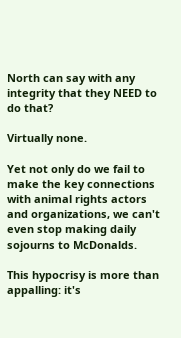North can say with any integrity that they NEED to do that?

Virtually none.

Yet not only do we fail to make the key connections with animal rights actors and organizations, we can't even stop making daily sojourns to McDonalds.

This hypocrisy is more than appalling: it's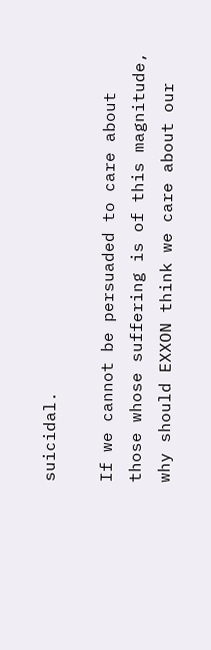suicidal.

If we cannot be persuaded to care about those whose suffering is of this magnitude, why should EXXON think we care about our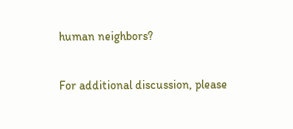human neighbors?

For additional discussion, please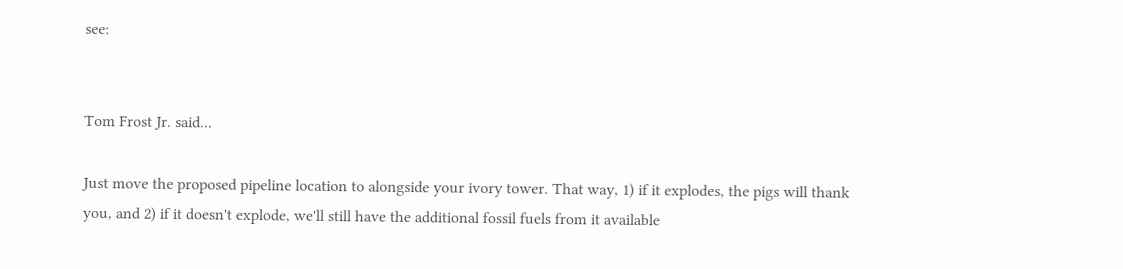see:


Tom Frost Jr. said...

Just move the proposed pipeline location to alongside your ivory tower. That way, 1) if it explodes, the pigs will thank you, and 2) if it doesn't explode, we'll still have the additional fossil fuels from it available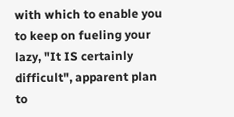with which to enable you to keep on fueling your lazy, "It IS certainly difficult", apparent plan to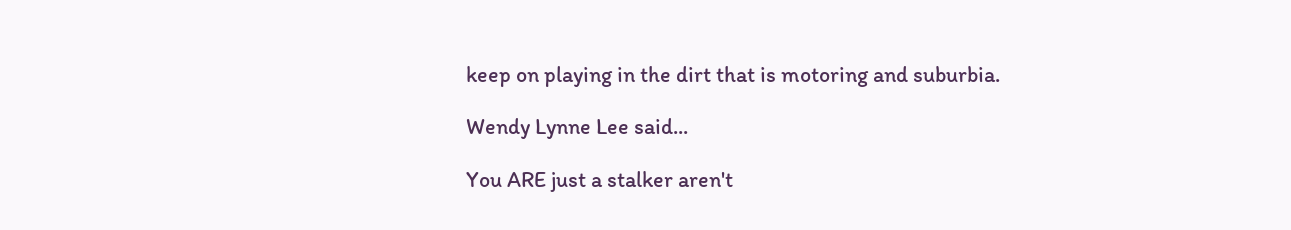keep on playing in the dirt that is motoring and suburbia.

Wendy Lynne Lee said...

You ARE just a stalker aren't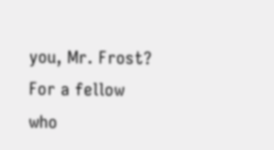you, Mr. Frost? For a fellow who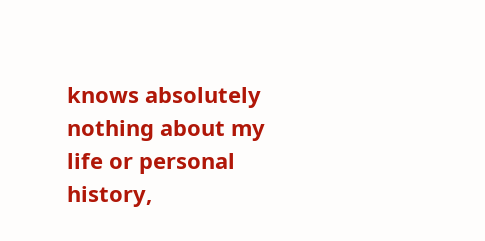knows absolutely nothing about my life or personal history,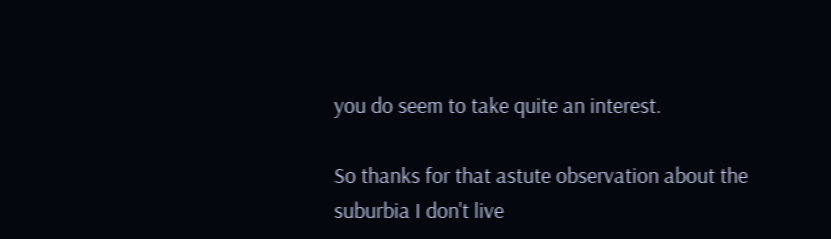you do seem to take quite an interest.

So thanks for that astute observation about the suburbia I don't live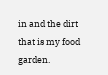in and the dirt that is my food garden.